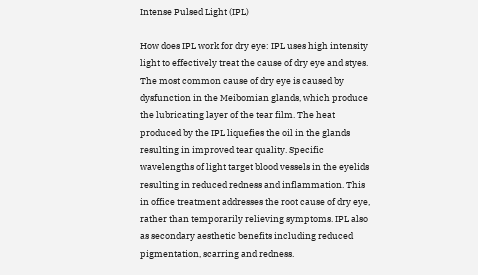Intense Pulsed Light (IPL)

How does IPL work for dry eye: IPL uses high intensity light to effectively treat the cause of dry eye and styes. The most common cause of dry eye is caused by dysfunction in the Meibomian glands, which produce the lubricating layer of the tear film. The heat produced by the IPL liquefies the oil in the glands resulting in improved tear quality. Specific wavelengths of light target blood vessels in the eyelids resulting in reduced redness and inflammation. This in office treatment addresses the root cause of dry eye, rather than temporarily relieving symptoms. IPL also as secondary aesthetic benefits including reduced pigmentation, scarring and redness.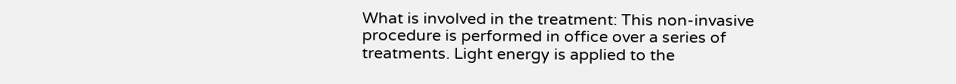What is involved in the treatment: This non-invasive procedure is performed in office over a series of treatments. Light energy is applied to the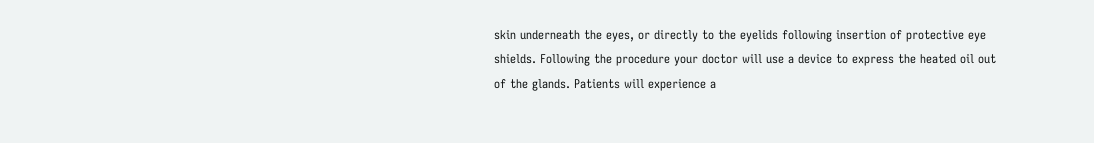skin underneath the eyes, or directly to the eyelids following insertion of protective eye shields. Following the procedure your doctor will use a device to express the heated oil out of the glands. Patients will experience a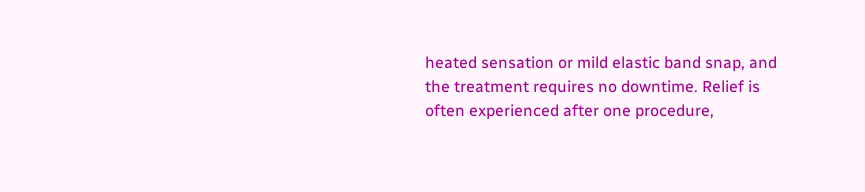heated sensation or mild elastic band snap, and the treatment requires no downtime. Relief is often experienced after one procedure,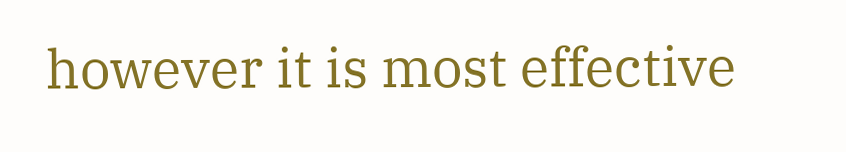however it is most effective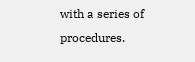with a series of procedures.